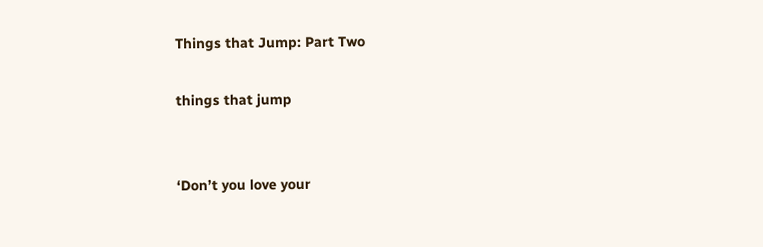Things that Jump: Part Two

things that jump


‘Don’t you love your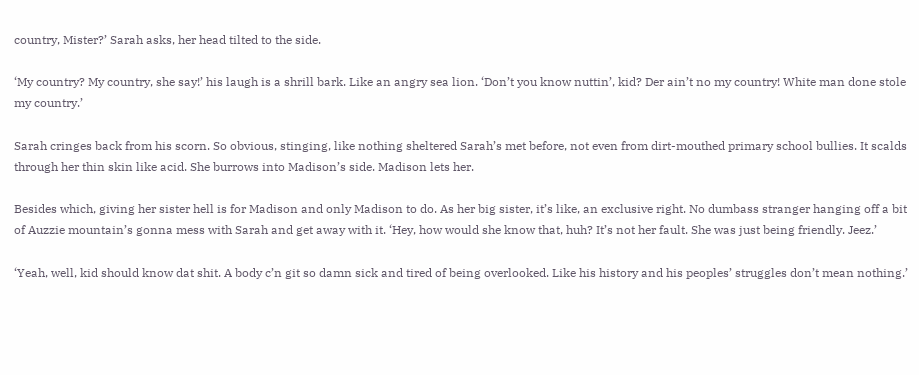country, Mister?’ Sarah asks, her head tilted to the side.

‘My country? My country, she say!’ his laugh is a shrill bark. Like an angry sea lion. ‘Don’t you know nuttin’, kid? Der ain’t no my country! White man done stole my country.’

Sarah cringes back from his scorn. So obvious, stinging, like nothing sheltered Sarah’s met before, not even from dirt-mouthed primary school bullies. It scalds through her thin skin like acid. She burrows into Madison’s side. Madison lets her.

Besides which, giving her sister hell is for Madison and only Madison to do. As her big sister, it’s like, an exclusive right. No dumbass stranger hanging off a bit of Auzzie mountain’s gonna mess with Sarah and get away with it. ‘Hey, how would she know that, huh? It’s not her fault. She was just being friendly. Jeez.’

‘Yeah, well, kid should know dat shit. A body c’n git so damn sick and tired of being overlooked. Like his history and his peoples’ struggles don’t mean nothing.’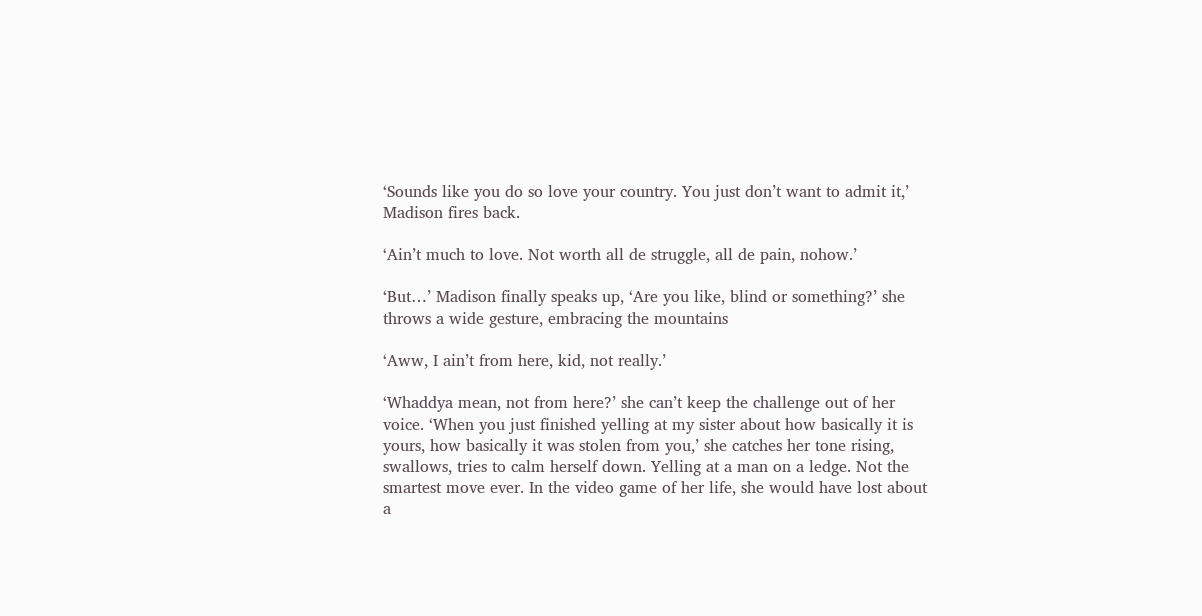‘Sounds like you do so love your country. You just don’t want to admit it,’ Madison fires back.

‘Ain’t much to love. Not worth all de struggle, all de pain, nohow.’

‘But…’ Madison finally speaks up, ‘Are you like, blind or something?’ she throws a wide gesture, embracing the mountains

‘Aww, I ain’t from here, kid, not really.’

‘Whaddya mean, not from here?’ she can’t keep the challenge out of her voice. ‘When you just finished yelling at my sister about how basically it is yours, how basically it was stolen from you,’ she catches her tone rising, swallows, tries to calm herself down. Yelling at a man on a ledge. Not the smartest move ever. In the video game of her life, she would have lost about a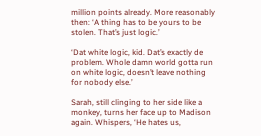million points already. More reasonably then: ‘A thing has to be yours to be stolen. That’s just logic.’

‘Dat white logic, kid. Dat’s exactly de problem. Whole damn world gotta run on white logic, doesn’t leave nothing for nobody else.’

Sarah, still clinging to her side like a monkey, turns her face up to Madison again. Whispers, ‘He hates us,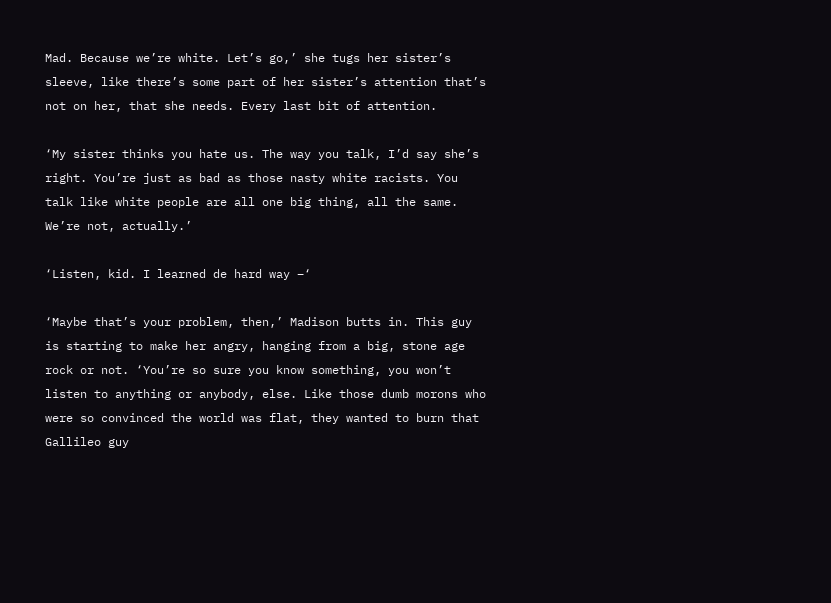Mad. Because we’re white. Let’s go,’ she tugs her sister’s sleeve, like there’s some part of her sister’s attention that’s not on her, that she needs. Every last bit of attention.

‘My sister thinks you hate us. The way you talk, I’d say she’s right. You’re just as bad as those nasty white racists. You talk like white people are all one big thing, all the same. We’re not, actually.’

‘Listen, kid. I learned de hard way –‘

‘Maybe that’s your problem, then,’ Madison butts in. This guy is starting to make her angry, hanging from a big, stone age rock or not. ‘You’re so sure you know something, you won’t listen to anything or anybody, else. Like those dumb morons who were so convinced the world was flat, they wanted to burn that Gallileo guy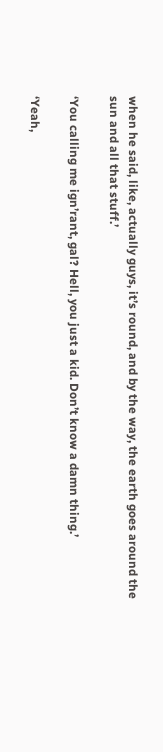when he said, like, actually guys, it’s round, and by the way, the earth goes around the sun and all that stuff.’

‘You calling me ign’rant, gal? Hell, you just a kid. Don’t know a damn thing.’

‘Yeah,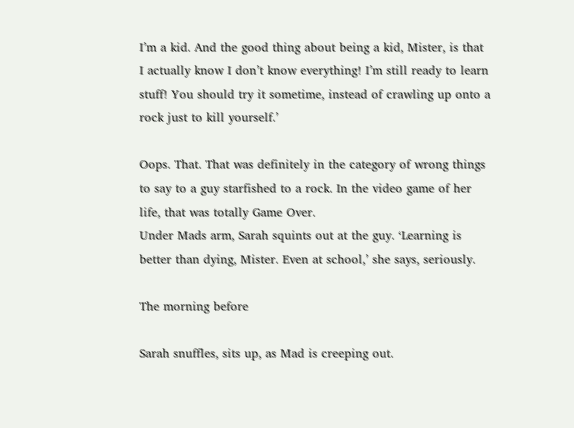I’m a kid. And the good thing about being a kid, Mister, is that I actually know I don’t know everything! I’m still ready to learn stuff! You should try it sometime, instead of crawling up onto a rock just to kill yourself.’

Oops. That. That was definitely in the category of wrong things to say to a guy starfished to a rock. In the video game of her life, that was totally Game Over.
Under Mads arm, Sarah squints out at the guy. ‘Learning is better than dying, Mister. Even at school,’ she says, seriously.

The morning before

Sarah snuffles, sits up, as Mad is creeping out.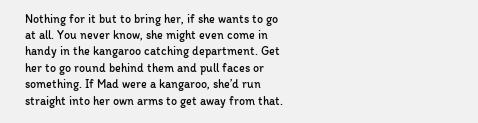Nothing for it but to bring her, if she wants to go at all. You never know, she might even come in handy in the kangaroo catching department. Get her to go round behind them and pull faces or something. If Mad were a kangaroo, she’d run straight into her own arms to get away from that.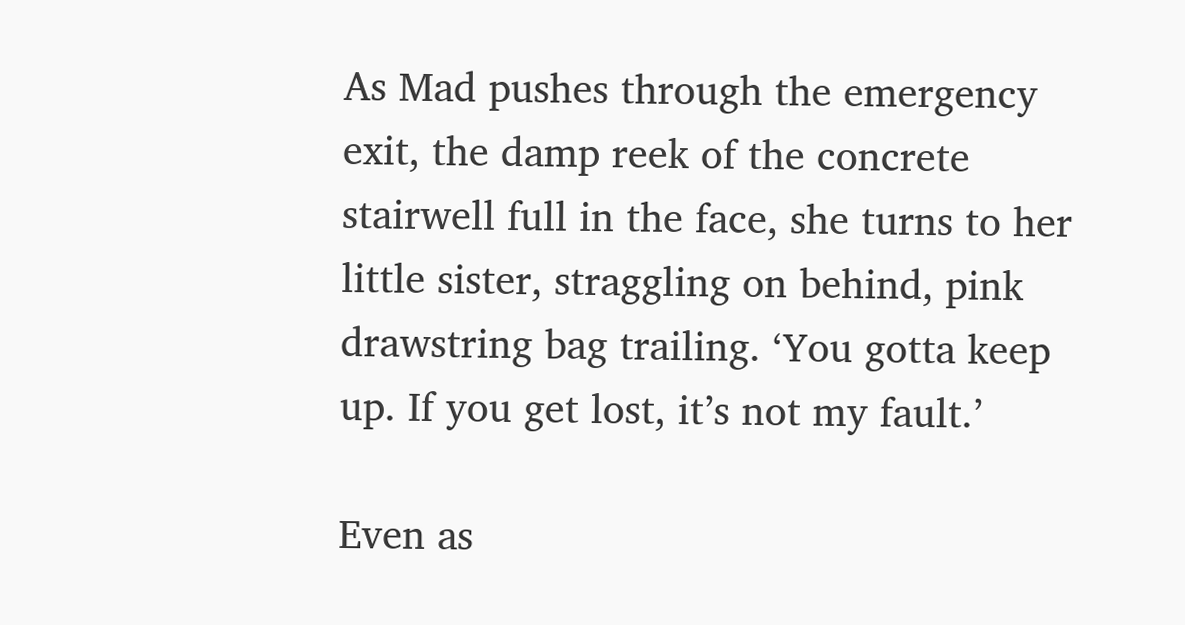As Mad pushes through the emergency exit, the damp reek of the concrete stairwell full in the face, she turns to her little sister, straggling on behind, pink drawstring bag trailing. ‘You gotta keep up. If you get lost, it’s not my fault.’

Even as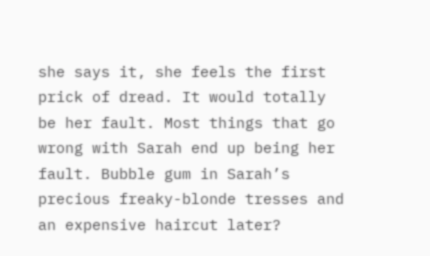she says it, she feels the first prick of dread. It would totally be her fault. Most things that go wrong with Sarah end up being her fault. Bubble gum in Sarah’s precious freaky-blonde tresses and an expensive haircut later?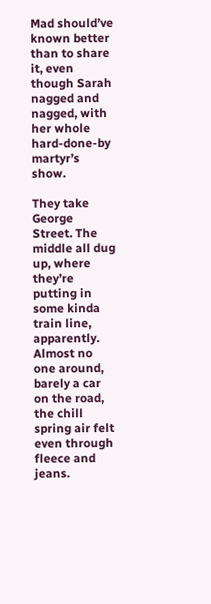Mad should’ve known better than to share it, even though Sarah nagged and nagged, with her whole hard-done-by martyr’s show.

They take George Street. The middle all dug up, where they’re putting in some kinda train line, apparently. Almost no one around, barely a car on the road, the chill spring air felt even through fleece and jeans.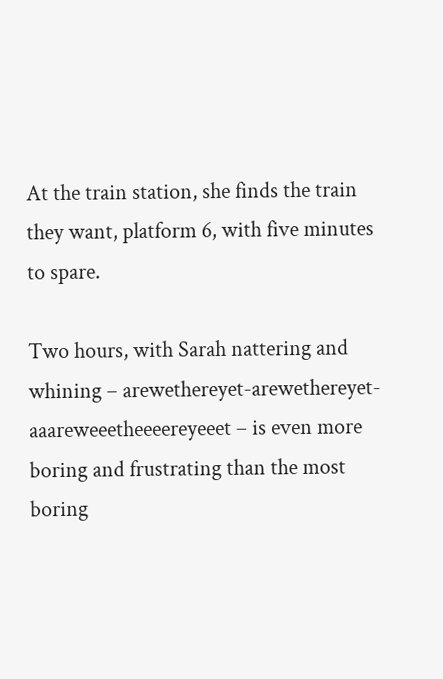At the train station, she finds the train they want, platform 6, with five minutes to spare.

Two hours, with Sarah nattering and whining – arewethereyet-arewethereyet-aaareweeetheeeereyeeet – is even more boring and frustrating than the most boring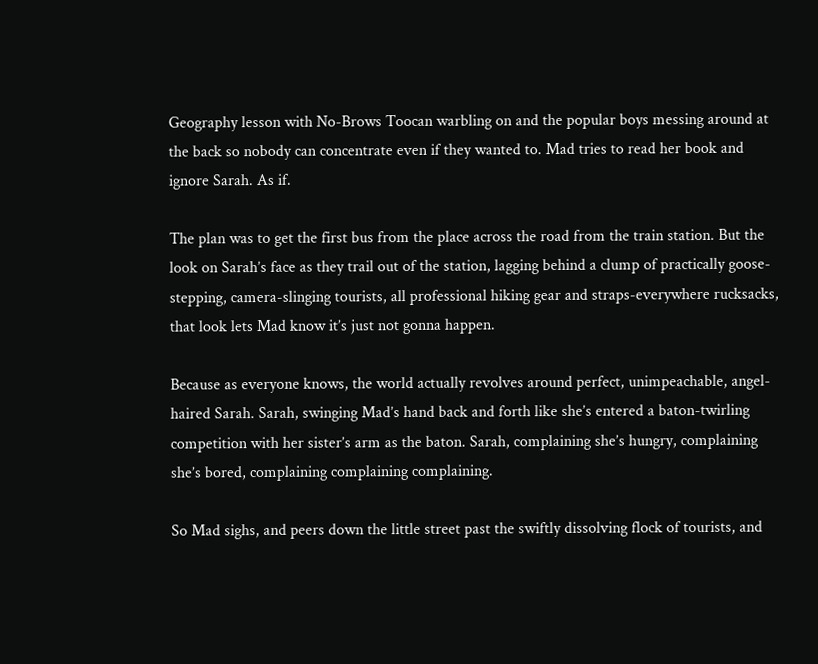Geography lesson with No-Brows Toocan warbling on and the popular boys messing around at the back so nobody can concentrate even if they wanted to. Mad tries to read her book and ignore Sarah. As if.

The plan was to get the first bus from the place across the road from the train station. But the look on Sarah’s face as they trail out of the station, lagging behind a clump of practically goose-stepping, camera-slinging tourists, all professional hiking gear and straps-everywhere rucksacks, that look lets Mad know it’s just not gonna happen.

Because as everyone knows, the world actually revolves around perfect, unimpeachable, angel-haired Sarah. Sarah, swinging Mad’s hand back and forth like she’s entered a baton-twirling competition with her sister’s arm as the baton. Sarah, complaining she’s hungry, complaining she’s bored, complaining complaining complaining.

So Mad sighs, and peers down the little street past the swiftly dissolving flock of tourists, and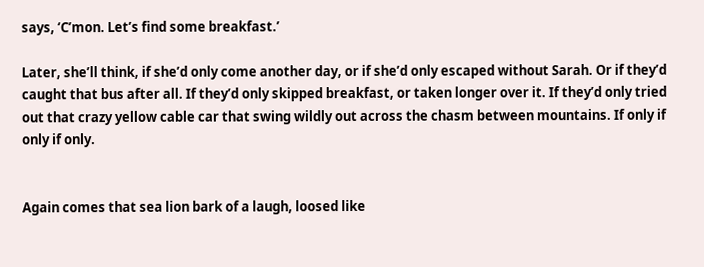says, ‘C’mon. Let’s find some breakfast.’

Later, she’ll think, if she’d only come another day, or if she’d only escaped without Sarah. Or if they’d caught that bus after all. If they’d only skipped breakfast, or taken longer over it. If they’d only tried out that crazy yellow cable car that swing wildly out across the chasm between mountains. If only if only if only.


Again comes that sea lion bark of a laugh, loosed like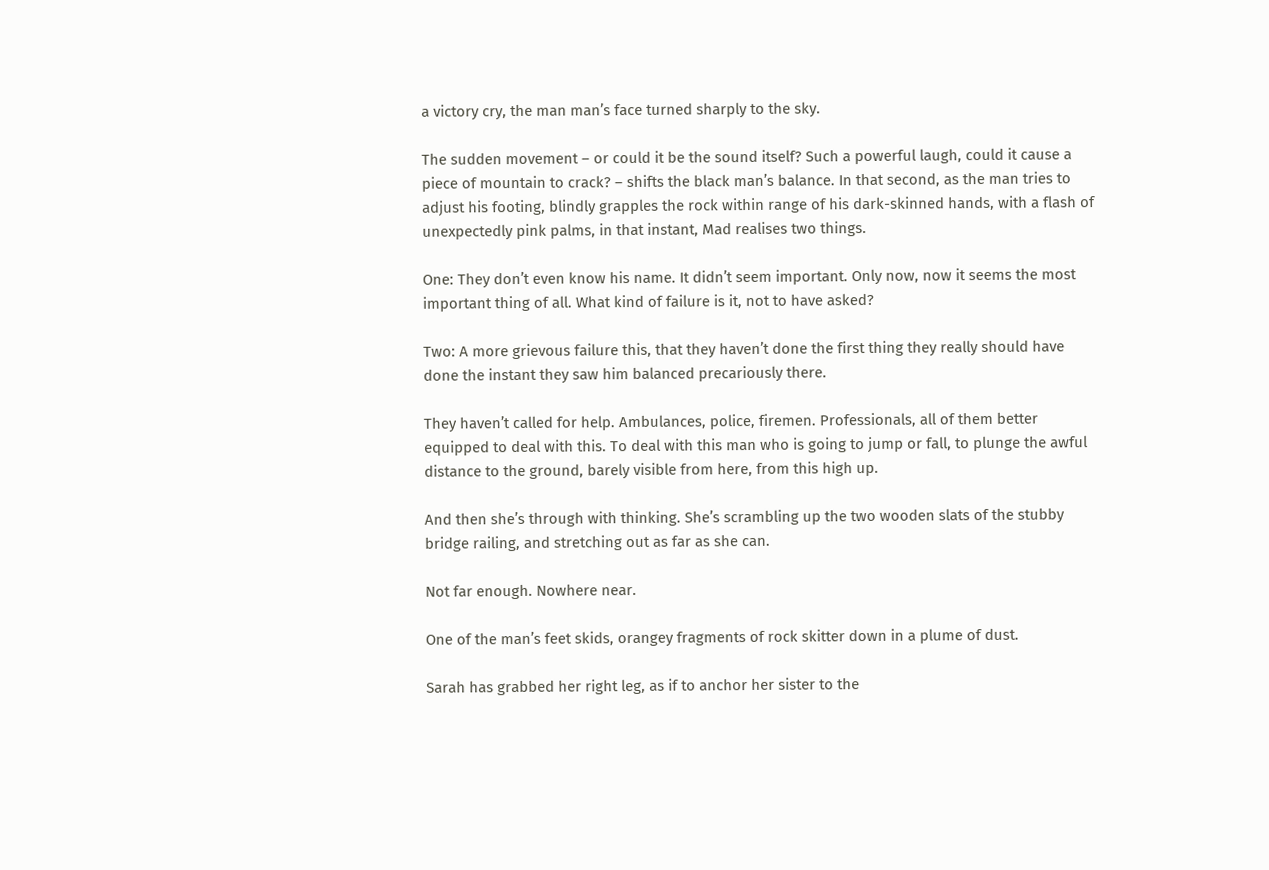a victory cry, the man man’s face turned sharply to the sky.

The sudden movement – or could it be the sound itself? Such a powerful laugh, could it cause a piece of mountain to crack? – shifts the black man’s balance. In that second, as the man tries to adjust his footing, blindly grapples the rock within range of his dark-skinned hands, with a flash of unexpectedly pink palms, in that instant, Mad realises two things.

One: They don’t even know his name. It didn’t seem important. Only now, now it seems the most important thing of all. What kind of failure is it, not to have asked?

Two: A more grievous failure this, that they haven’t done the first thing they really should have done the instant they saw him balanced precariously there.

They haven’t called for help. Ambulances, police, firemen. Professionals, all of them better equipped to deal with this. To deal with this man who is going to jump or fall, to plunge the awful distance to the ground, barely visible from here, from this high up.

And then she’s through with thinking. She’s scrambling up the two wooden slats of the stubby bridge railing, and stretching out as far as she can.

Not far enough. Nowhere near.

One of the man’s feet skids, orangey fragments of rock skitter down in a plume of dust.

Sarah has grabbed her right leg, as if to anchor her sister to the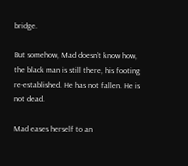bridge.

But somehow, Mad doesn’t know how, the black man is still there, his footing re-established. He has not fallen. He is not dead.

Mad eases herself to an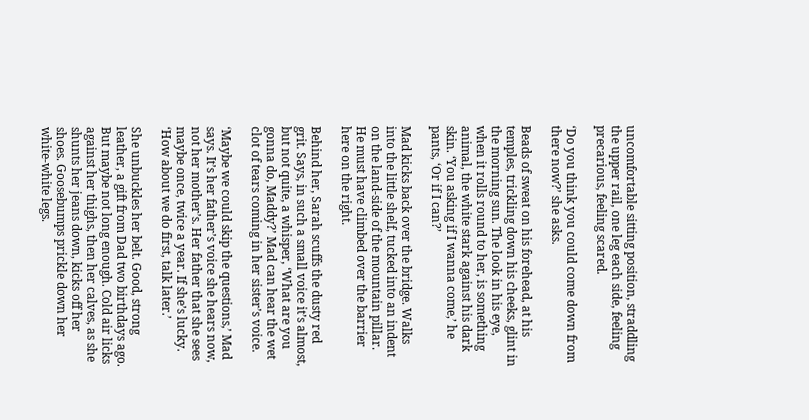uncomfortable sitting position, straddling the upper rail, one leg each side, feeling precarious, feeling scared.

‘Do you think you could come down from there now?’ she asks.

Beads of sweat on his forehead, at his temples, trickling down his cheeks, glint in the morning sun. The look in his eye, when it rolls round to her, is something animal, the white stark against his dark skin. ‘You asking if I wanna come,’ he pants, ‘Or if I can?’

Mad kicks back over the bridge. Walks into the little shelf, tucked into an indent on the land-side of the mountain pillar. He must have climbed over the barrier here on the right.

Behind her, Sarah scuffs the dusty red grit. Says, in such a small voice it’s almost, but not quite, a whisper, ‘What are you gonna do, Maddy?’ Mad can hear the wet clot of tears coming in her sister’s voice.

‘Maybe we could skip the questions,’ Mad says. It’s her father’s voice she hears now, not her mother’s. Her father that she sees maybe once, twice a year. If she’s lucky. ‘How about we do first, talk later.’

She unbuckles her belt. Good, strong leather, a gift from Dad two birthdays ago. But maybe not long enough. Cold air licks against her thighs, then her calves, as she shunts her jeans down, kicks off her shoes. Goosebumps prickle down her white-white legs.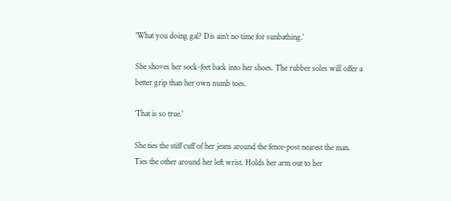‘What you doing gal? Dis ain’t no time for sunbathing.’

She shoves her sock-feet back into her shoes. The rubber soles will offer a better grip than her own numb toes.

‘That is so true.’

She ties the stiff cuff of her jeans around the fence-post nearest the man. Ties the other around her left wrist. Holds her arm out to her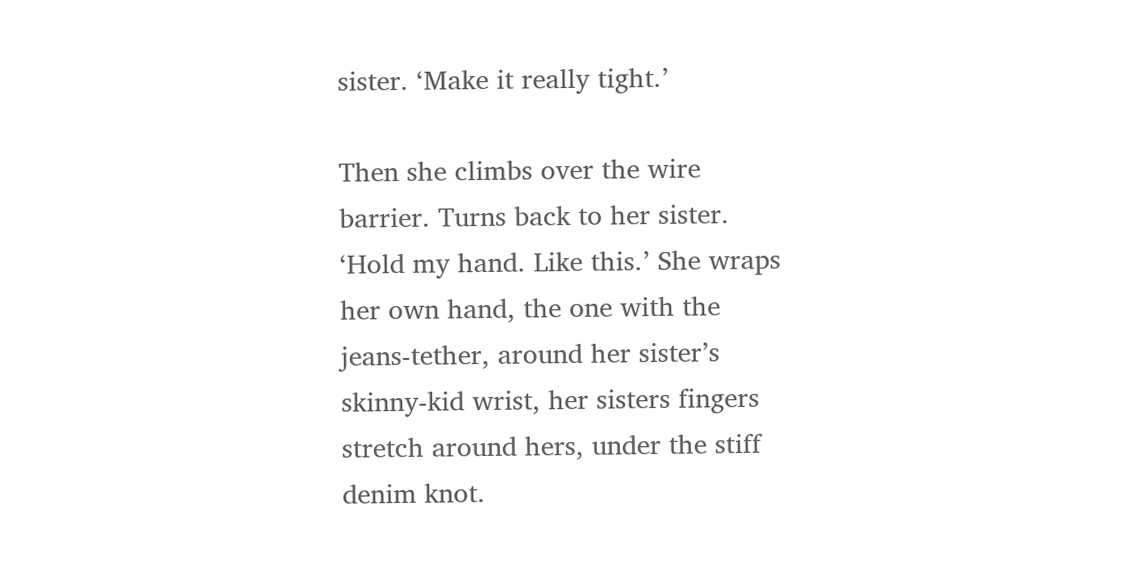sister. ‘Make it really tight.’

Then she climbs over the wire barrier. Turns back to her sister. ‘Hold my hand. Like this.’ She wraps her own hand, the one with the jeans-tether, around her sister’s skinny-kid wrist, her sisters fingers stretch around hers, under the stiff denim knot.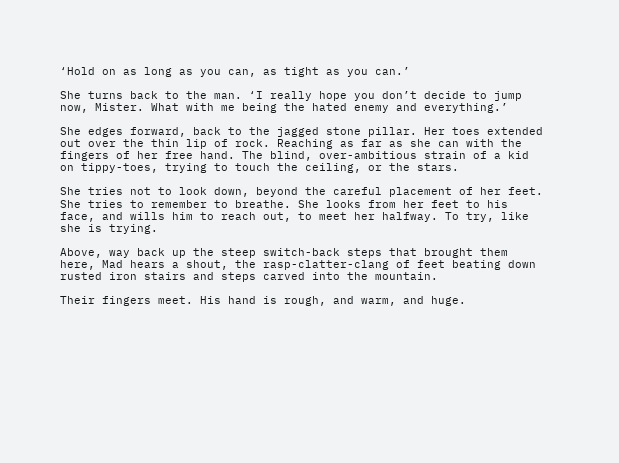‘Hold on as long as you can, as tight as you can.’

She turns back to the man. ‘I really hope you don’t decide to jump now, Mister. What with me being the hated enemy and everything.’

She edges forward, back to the jagged stone pillar. Her toes extended out over the thin lip of rock. Reaching as far as she can with the fingers of her free hand. The blind, over-ambitious strain of a kid on tippy-toes, trying to touch the ceiling, or the stars.

She tries not to look down, beyond the careful placement of her feet. She tries to remember to breathe. She looks from her feet to his face, and wills him to reach out, to meet her halfway. To try, like she is trying.

Above, way back up the steep switch-back steps that brought them here, Mad hears a shout, the rasp-clatter-clang of feet beating down rusted iron stairs and steps carved into the mountain.

Their fingers meet. His hand is rough, and warm, and huge.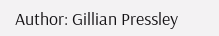Author: Gillian Pressley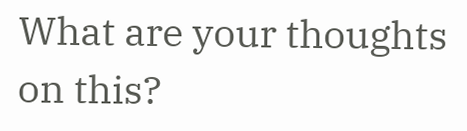What are your thoughts on this?